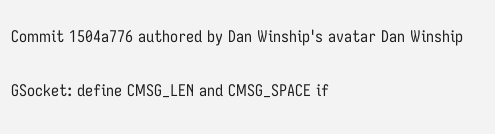Commit 1504a776 authored by Dan Winship's avatar Dan Winship

GSocket: define CMSG_LEN and CMSG_SPACE if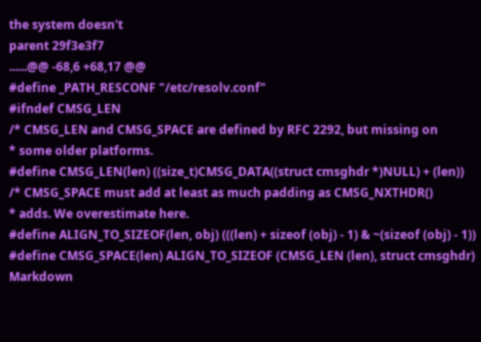the system doesn't
parent 29f3e3f7
......@@ -68,6 +68,17 @@
#define _PATH_RESCONF "/etc/resolv.conf"
#ifndef CMSG_LEN
/* CMSG_LEN and CMSG_SPACE are defined by RFC 2292, but missing on
* some older platforms.
#define CMSG_LEN(len) ((size_t)CMSG_DATA((struct cmsghdr *)NULL) + (len))
/* CMSG_SPACE must add at least as much padding as CMSG_NXTHDR()
* adds. We overestimate here.
#define ALIGN_TO_SIZEOF(len, obj) (((len) + sizeof (obj) - 1) & ~(sizeof (obj) - 1))
#define CMSG_SPACE(len) ALIGN_TO_SIZEOF (CMSG_LEN (len), struct cmsghdr)
Markdown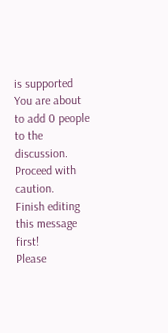is supported
You are about to add 0 people to the discussion. Proceed with caution.
Finish editing this message first!
Please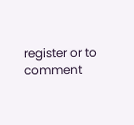register or to comment